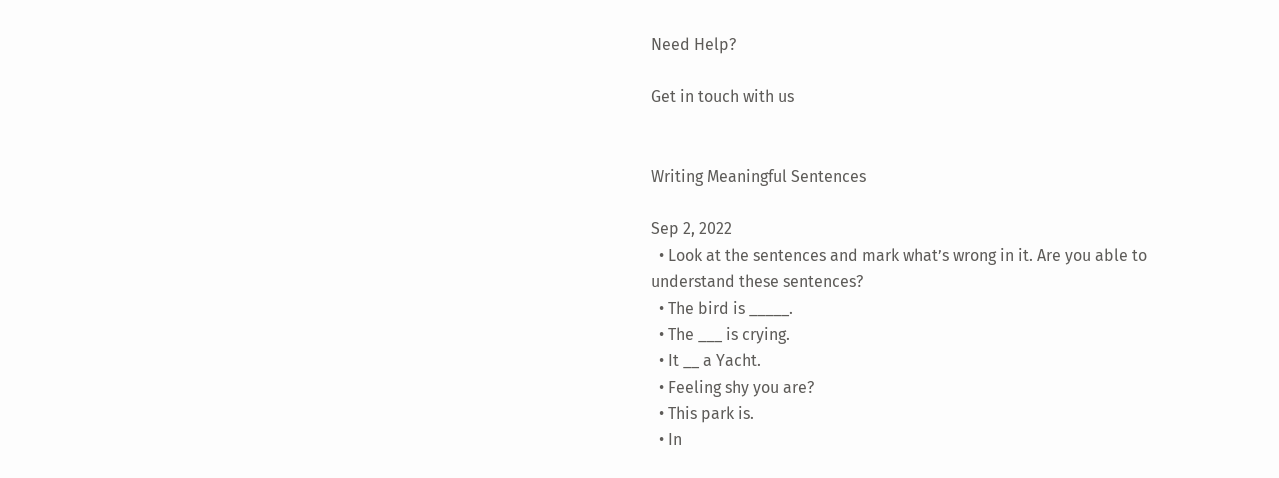Need Help?

Get in touch with us


Writing Meaningful Sentences

Sep 2, 2022
  • Look at the sentences and mark what’s wrong in it. Are you able to understand these sentences?
  • The bird is _____.
  • The ___ is crying.
  • It __ a Yacht.
  • Feeling shy you are?
  • This park is.
  • In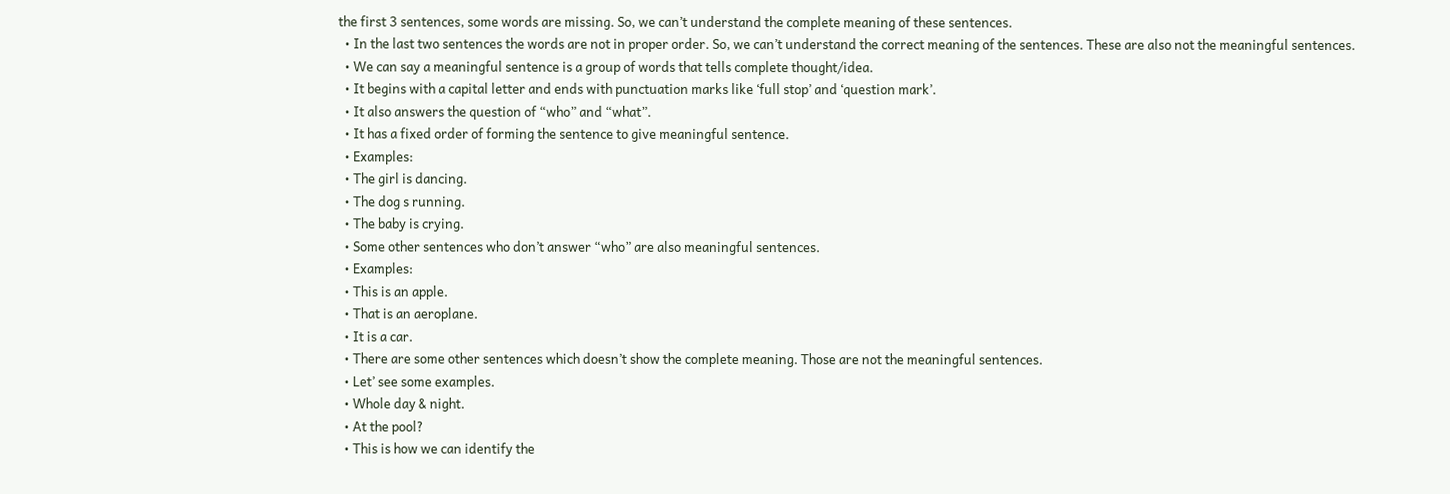the first 3 sentences, some words are missing. So, we can’t understand the complete meaning of these sentences.
  • In the last two sentences the words are not in proper order. So, we can’t understand the correct meaning of the sentences. These are also not the meaningful sentences.
  • We can say a meaningful sentence is a group of words that tells complete thought/idea.
  • It begins with a capital letter and ends with punctuation marks like ‘full stop’ and ‘question mark’.
  • It also answers the question of “who” and “what”.
  • It has a fixed order of forming the sentence to give meaningful sentence.
  • Examples:
  • The girl is dancing.
  • The dog s running.
  • The baby is crying.
  • Some other sentences who don’t answer “who” are also meaningful sentences.
  • Examples:
  • This is an apple.
  • That is an aeroplane.
  • It is a car.
  • There are some other sentences which doesn’t show the complete meaning. Those are not the meaningful sentences.
  • Let’ see some examples.
  • Whole day & night.
  • At the pool?
  • This is how we can identify the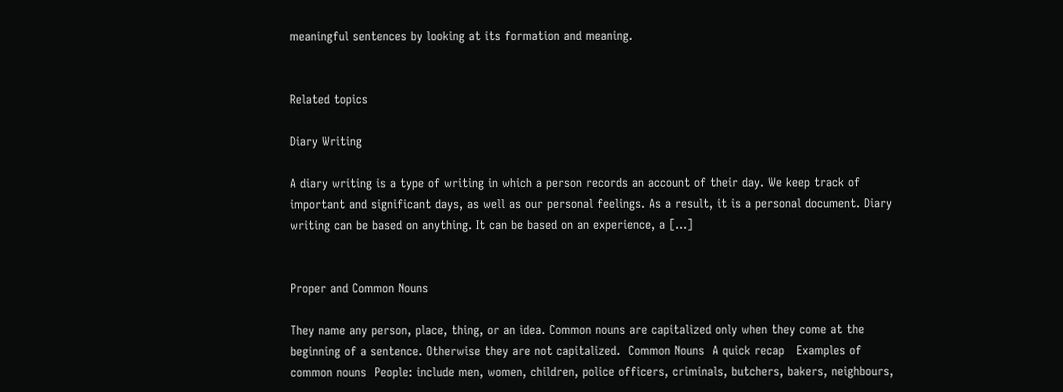meaningful sentences by looking at its formation and meaning.


Related topics

Diary Writing

A diary writing is a type of writing in which a person records an account of their day. We keep track of important and significant days, as well as our personal feelings. As a result, it is a personal document. Diary writing can be based on anything. It can be based on an experience, a […]


Proper and Common Nouns

They name any person, place, thing, or an idea. Common nouns are capitalized only when they come at the beginning of a sentence. Otherwise they are not capitalized.  Common Nouns  A quick recap   Examples of common nouns  People: include men, women, children, police officers, criminals, butchers, bakers, neighbours,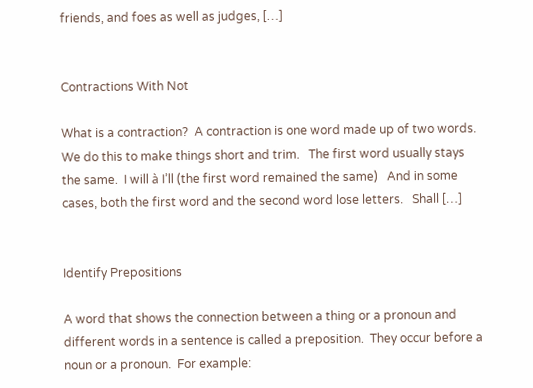friends, and foes as well as judges, […]


Contractions With Not

What is a contraction?  A contraction is one word made up of two words.   We do this to make things short and trim.   The first word usually stays the same.  I will à I’ll (the first word remained the same)   And in some cases, both the first word and the second word lose letters.   Shall […]


Identify Prepositions

A word that shows the connection between a thing or a pronoun and different words in a sentence is called a preposition.  They occur before a noun or a pronoun.  For example: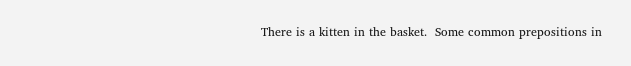There is a kitten in the basket.  Some common prepositions in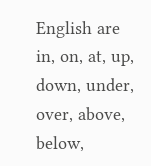English are in, on, at, up, down, under, over, above, below,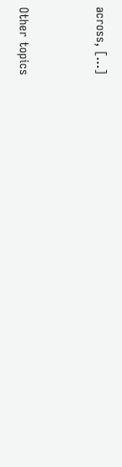across, […]


Other topics